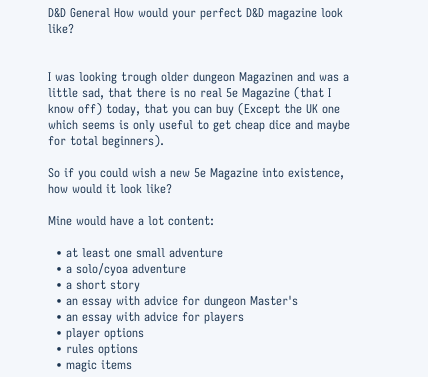D&D General How would your perfect D&D magazine look like?


I was looking trough older dungeon Magazinen and was a little sad, that there is no real 5e Magazine (that I know off) today, that you can buy (Except the UK one which seems is only useful to get cheap dice and maybe for total beginners).

So if you could wish a new 5e Magazine into existence, how would it look like?

Mine would have a lot content:

  • at least one small adventure
  • a solo/cyoa adventure
  • a short story
  • an essay with advice for dungeon Master's
  • an essay with advice for players
  • player options
  • rules options
  • magic items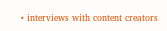• interviews with content creators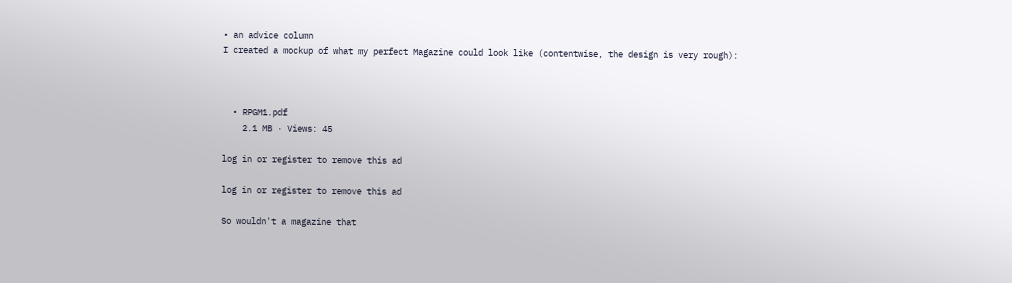• an advice column
I created a mockup of what my perfect Magazine could look like (contentwise, the design is very rough):



  • RPGM1.pdf
    2.1 MB · Views: 45

log in or register to remove this ad

log in or register to remove this ad

So wouldn't a magazine that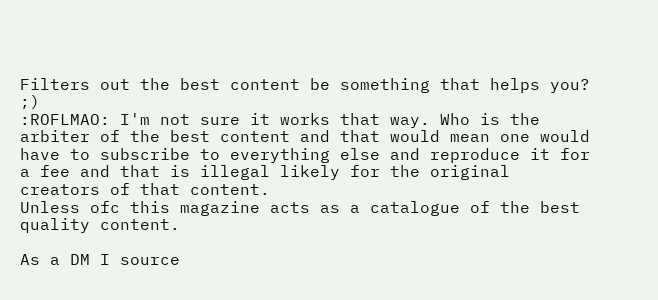Filters out the best content be something that helps you? ;)
:ROFLMAO: I'm not sure it works that way. Who is the arbiter of the best content and that would mean one would have to subscribe to everything else and reproduce it for a fee and that is illegal likely for the original creators of that content.
Unless ofc this magazine acts as a catalogue of the best quality content.

As a DM I source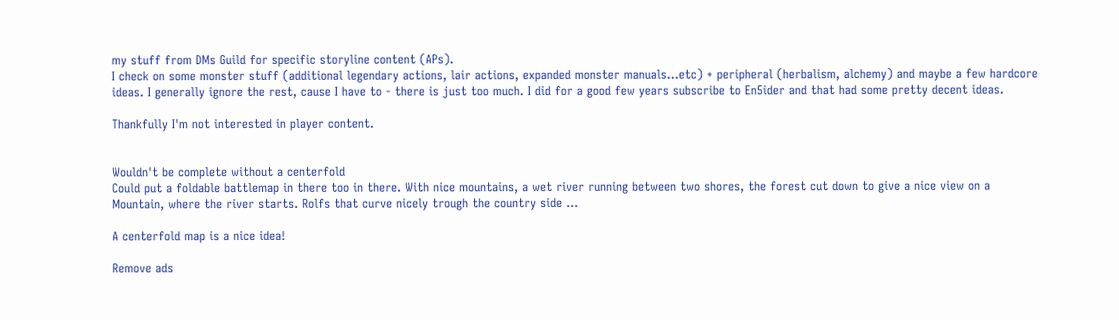my stuff from DMs Guild for specific storyline content (APs).
I check on some monster stuff (additional legendary actions, lair actions, expanded monster manuals...etc) + peripheral (herbalism, alchemy) and maybe a few hardcore ideas. I generally ignore the rest, cause I have to - there is just too much. I did for a good few years subscribe to En5ider and that had some pretty decent ideas.

Thankfully I'm not interested in player content.


Wouldn't be complete without a centerfold
Could put a foldable battlemap in there too in there. With nice mountains, a wet river running between two shores, the forest cut down to give a nice view on a Mountain, where the river starts. Rolfs that curve nicely trough the country side ...

A centerfold map is a nice idea!

Remove ads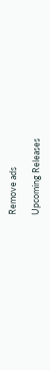Remove ads

Upcoming Releases